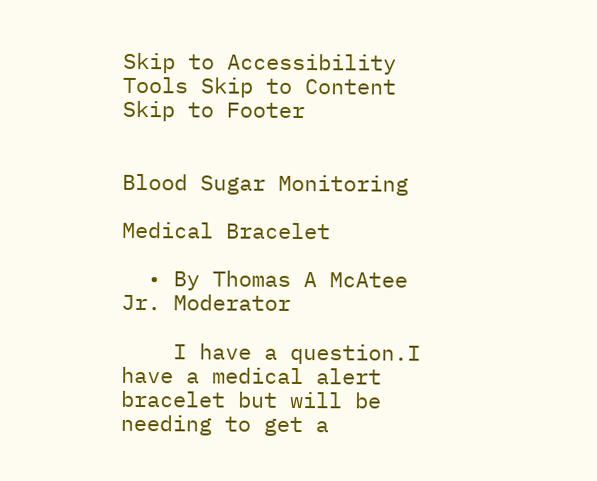Skip to Accessibility Tools Skip to Content Skip to Footer


Blood Sugar Monitoring

Medical Bracelet

  • By Thomas A McAtee Jr. Moderator

    I have a question.I have a medical alert bracelet but will be needing to get a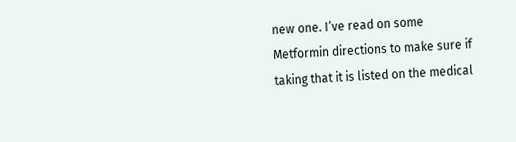new one. I’ve read on some Metformin directions to make sure if taking that it is listed on the medical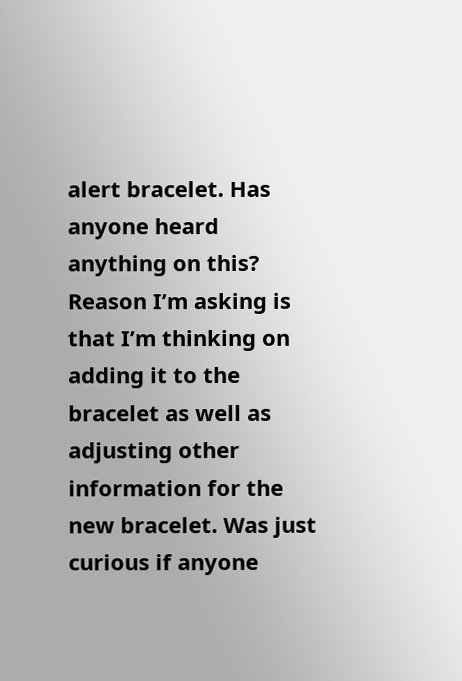alert bracelet. Has anyone heard anything on this? Reason I’m asking is that I’m thinking on adding it to the bracelet as well as adjusting other information for the new bracelet. Was just curious if anyone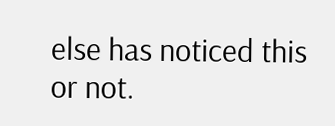else has noticed this or not.